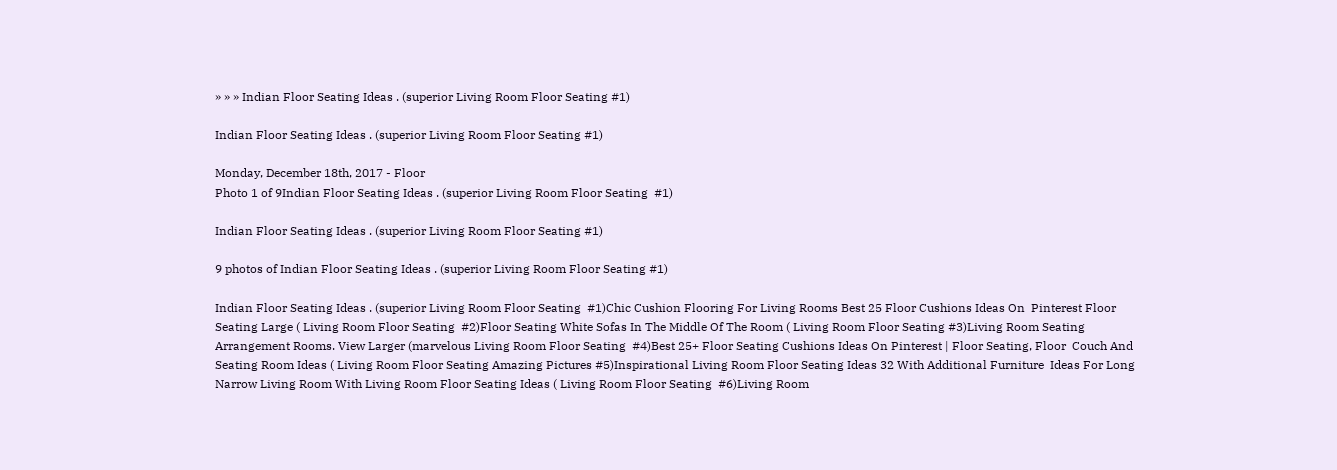» » » Indian Floor Seating Ideas . (superior Living Room Floor Seating #1)

Indian Floor Seating Ideas . (superior Living Room Floor Seating #1)

Monday, December 18th, 2017 - Floor
Photo 1 of 9Indian Floor Seating Ideas . (superior Living Room Floor Seating  #1)

Indian Floor Seating Ideas . (superior Living Room Floor Seating #1)

9 photos of Indian Floor Seating Ideas . (superior Living Room Floor Seating #1)

Indian Floor Seating Ideas . (superior Living Room Floor Seating  #1)Chic Cushion Flooring For Living Rooms Best 25 Floor Cushions Ideas On  Pinterest Floor Seating Large ( Living Room Floor Seating  #2)Floor Seating White Sofas In The Middle Of The Room ( Living Room Floor Seating #3)Living Room Seating Arrangement Rooms. View Larger (marvelous Living Room Floor Seating  #4)Best 25+ Floor Seating Cushions Ideas On Pinterest | Floor Seating, Floor  Couch And Seating Room Ideas ( Living Room Floor Seating Amazing Pictures #5)Inspirational Living Room Floor Seating Ideas 32 With Additional Furniture  Ideas For Long Narrow Living Room With Living Room Floor Seating Ideas ( Living Room Floor Seating  #6)Living Room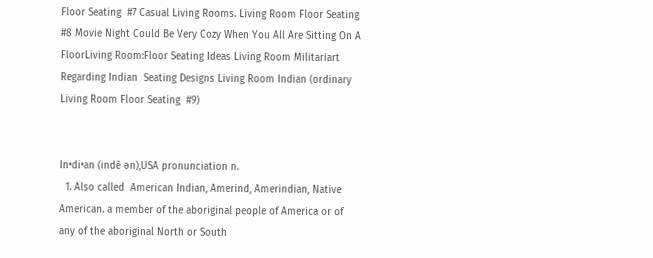Floor Seating  #7 Casual Living Rooms. Living Room Floor Seating #8 Movie Night Could Be Very Cozy When You All Are Sitting On A FloorLiving Room:Floor Seating Ideas Living Room Militariart Regarding Indian  Seating Designs Living Room Indian (ordinary Living Room Floor Seating  #9)


In•di•an (indē ən),USA pronunciation n.
  1. Also called  American Indian, Amerind, Amerindian, Native American. a member of the aboriginal people of America or of any of the aboriginal North or South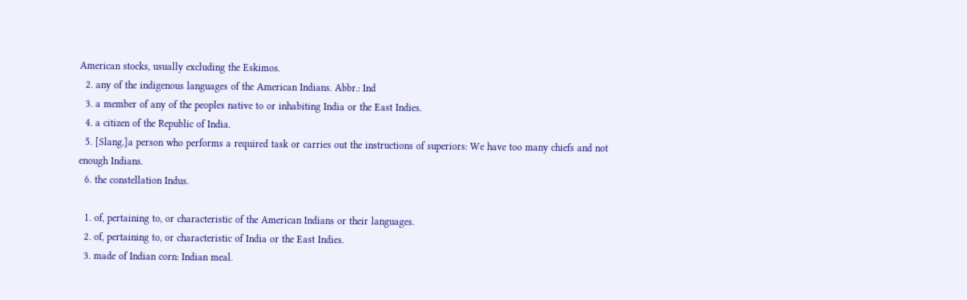American stocks, usually excluding the Eskimos.
  2. any of the indigenous languages of the American Indians. Abbr.: Ind
  3. a member of any of the peoples native to or inhabiting India or the East Indies.
  4. a citizen of the Republic of India.
  5. [Slang.]a person who performs a required task or carries out the instructions of superiors: We have too many chiefs and not enough Indians.
  6. the constellation Indus.

  1. of, pertaining to, or characteristic of the American Indians or their languages.
  2. of, pertaining to, or characteristic of India or the East Indies.
  3. made of Indian corn: Indian meal.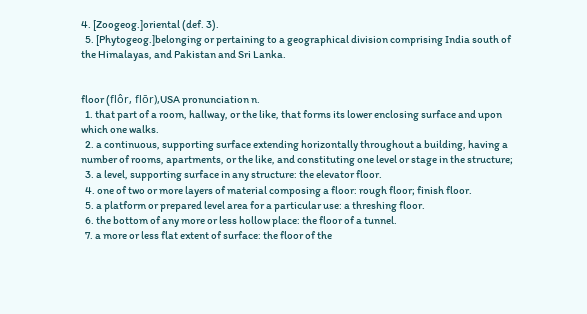4. [Zoogeog.]oriental (def. 3).
  5. [Phytogeog.]belonging or pertaining to a geographical division comprising India south of the Himalayas, and Pakistan and Sri Lanka.


floor (flôr, flōr),USA pronunciation n.
  1. that part of a room, hallway, or the like, that forms its lower enclosing surface and upon which one walks.
  2. a continuous, supporting surface extending horizontally throughout a building, having a number of rooms, apartments, or the like, and constituting one level or stage in the structure;
  3. a level, supporting surface in any structure: the elevator floor.
  4. one of two or more layers of material composing a floor: rough floor; finish floor.
  5. a platform or prepared level area for a particular use: a threshing floor.
  6. the bottom of any more or less hollow place: the floor of a tunnel.
  7. a more or less flat extent of surface: the floor of the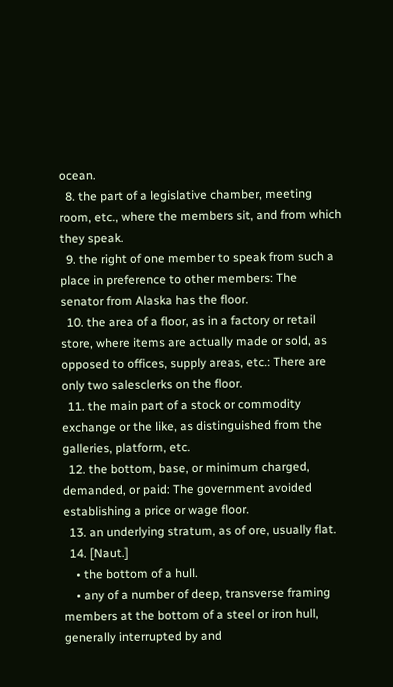ocean.
  8. the part of a legislative chamber, meeting room, etc., where the members sit, and from which they speak.
  9. the right of one member to speak from such a place in preference to other members: The senator from Alaska has the floor.
  10. the area of a floor, as in a factory or retail store, where items are actually made or sold, as opposed to offices, supply areas, etc.: There are only two salesclerks on the floor.
  11. the main part of a stock or commodity exchange or the like, as distinguished from the galleries, platform, etc.
  12. the bottom, base, or minimum charged, demanded, or paid: The government avoided establishing a price or wage floor.
  13. an underlying stratum, as of ore, usually flat.
  14. [Naut.]
    • the bottom of a hull.
    • any of a number of deep, transverse framing members at the bottom of a steel or iron hull, generally interrupted by and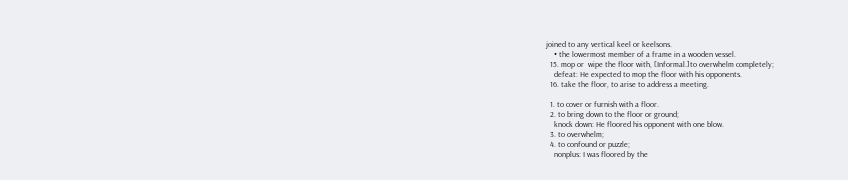joined to any vertical keel or keelsons.
    • the lowermost member of a frame in a wooden vessel.
  15. mop or  wipe the floor with, [Informal.]to overwhelm completely;
    defeat: He expected to mop the floor with his opponents.
  16. take the floor, to arise to address a meeting.

  1. to cover or furnish with a floor.
  2. to bring down to the floor or ground;
    knock down: He floored his opponent with one blow.
  3. to overwhelm;
  4. to confound or puzzle;
    nonplus: I was floored by the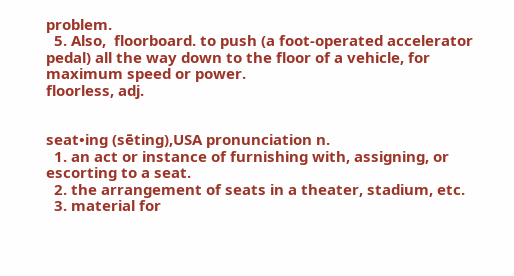problem.
  5. Also,  floorboard. to push (a foot-operated accelerator pedal) all the way down to the floor of a vehicle, for maximum speed or power.
floorless, adj.


seat•ing (sēting),USA pronunciation n.
  1. an act or instance of furnishing with, assigning, or escorting to a seat.
  2. the arrangement of seats in a theater, stadium, etc.
  3. material for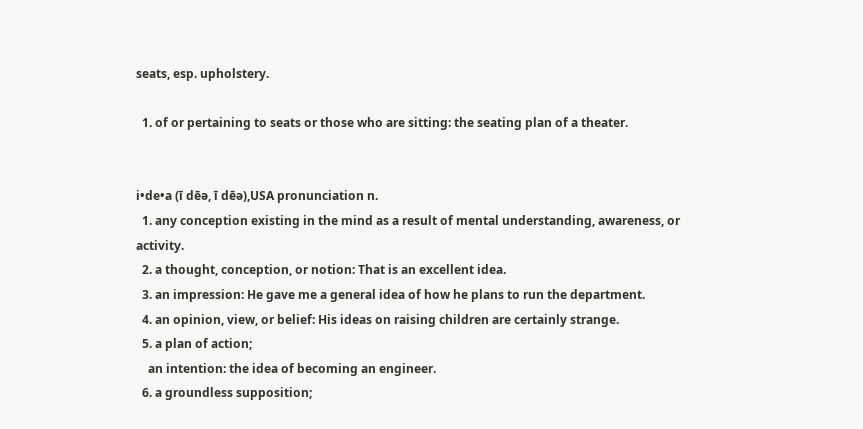seats, esp. upholstery.

  1. of or pertaining to seats or those who are sitting: the seating plan of a theater.


i•de•a (ī dēə, ī dēə),USA pronunciation n.
  1. any conception existing in the mind as a result of mental understanding, awareness, or activity.
  2. a thought, conception, or notion: That is an excellent idea.
  3. an impression: He gave me a general idea of how he plans to run the department.
  4. an opinion, view, or belief: His ideas on raising children are certainly strange.
  5. a plan of action;
    an intention: the idea of becoming an engineer.
  6. a groundless supposition;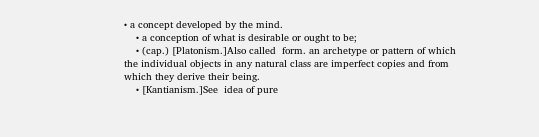• a concept developed by the mind.
    • a conception of what is desirable or ought to be;
    • (cap.) [Platonism.]Also called  form. an archetype or pattern of which the individual objects in any natural class are imperfect copies and from which they derive their being.
    • [Kantianism.]See  idea of pure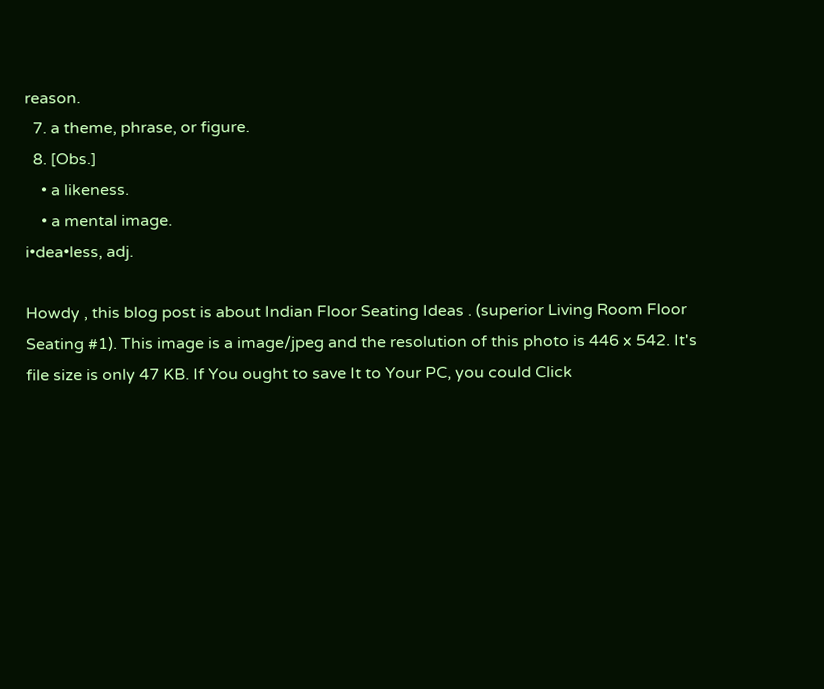reason.
  7. a theme, phrase, or figure.
  8. [Obs.]
    • a likeness.
    • a mental image.
i•dea•less, adj.

Howdy , this blog post is about Indian Floor Seating Ideas . (superior Living Room Floor Seating #1). This image is a image/jpeg and the resolution of this photo is 446 x 542. It's file size is only 47 KB. If You ought to save It to Your PC, you could Click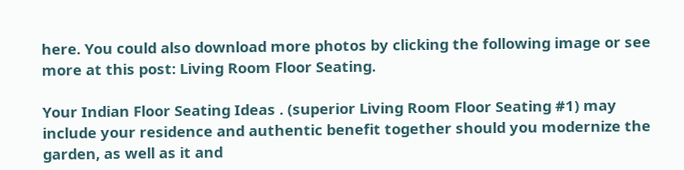here. You could also download more photos by clicking the following image or see more at this post: Living Room Floor Seating.

Your Indian Floor Seating Ideas . (superior Living Room Floor Seating #1) may include your residence and authentic benefit together should you modernize the garden, as well as it and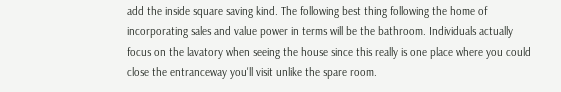add the inside square saving kind. The following best thing following the home of incorporating sales and value power in terms will be the bathroom. Individuals actually focus on the lavatory when seeing the house since this really is one place where you could close the entranceway you'll visit unlike the spare room.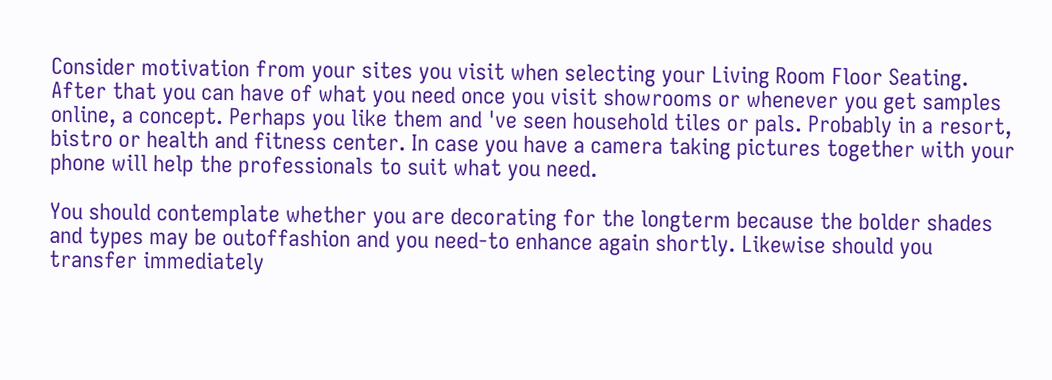Consider motivation from your sites you visit when selecting your Living Room Floor Seating. After that you can have of what you need once you visit showrooms or whenever you get samples online, a concept. Perhaps you like them and 've seen household tiles or pals. Probably in a resort, bistro or health and fitness center. In case you have a camera taking pictures together with your phone will help the professionals to suit what you need.

You should contemplate whether you are decorating for the longterm because the bolder shades and types may be outoffashion and you need-to enhance again shortly. Likewise should you transfer immediately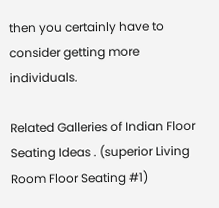then you certainly have to consider getting more individuals.

Related Galleries of Indian Floor Seating Ideas . (superior Living Room Floor Seating #1)